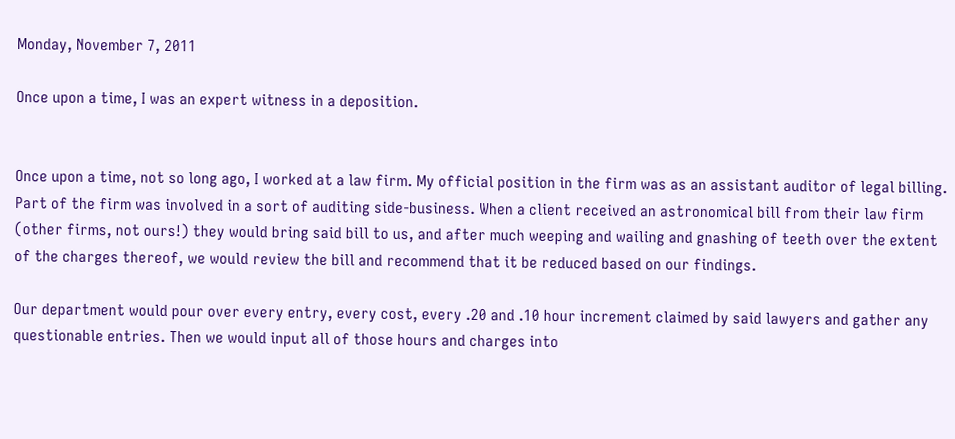Monday, November 7, 2011

Once upon a time, I was an expert witness in a deposition.


Once upon a time, not so long ago, I worked at a law firm. My official position in the firm was as an assistant auditor of legal billing. Part of the firm was involved in a sort of auditing side-business. When a client received an astronomical bill from their law firm (other firms, not ours!) they would bring said bill to us, and after much weeping and wailing and gnashing of teeth over the extent of the charges thereof, we would review the bill and recommend that it be reduced based on our findings.

Our department would pour over every entry, every cost, every .20 and .10 hour increment claimed by said lawyers and gather any questionable entries. Then we would input all of those hours and charges into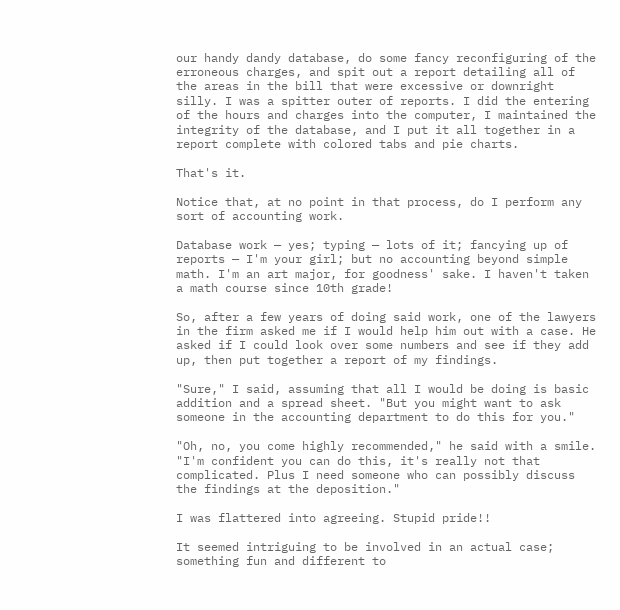our handy dandy database, do some fancy reconfiguring of the erroneous charges, and spit out a report detailing all of the areas in the bill that were excessive or downright silly. I was a spitter outer of reports. I did the entering of the hours and charges into the computer, I maintained the integrity of the database, and I put it all together in a report complete with colored tabs and pie charts.

That's it.

Notice that, at no point in that process, do I perform any sort of accounting work.

Database work — yes; typing — lots of it; fancying up of reports — I'm your girl; but no accounting beyond simple math. I'm an art major, for goodness' sake. I haven't taken a math course since 10th grade!

So, after a few years of doing said work, one of the lawyers in the firm asked me if I would help him out with a case. He asked if I could look over some numbers and see if they add up, then put together a report of my findings.

"Sure," I said, assuming that all I would be doing is basic addition and a spread sheet. "But you might want to ask someone in the accounting department to do this for you."

"Oh, no, you come highly recommended," he said with a smile. "I'm confident you can do this, it's really not that complicated. Plus I need someone who can possibly discuss the findings at the deposition."

I was flattered into agreeing. Stupid pride!!

It seemed intriguing to be involved in an actual case; something fun and different to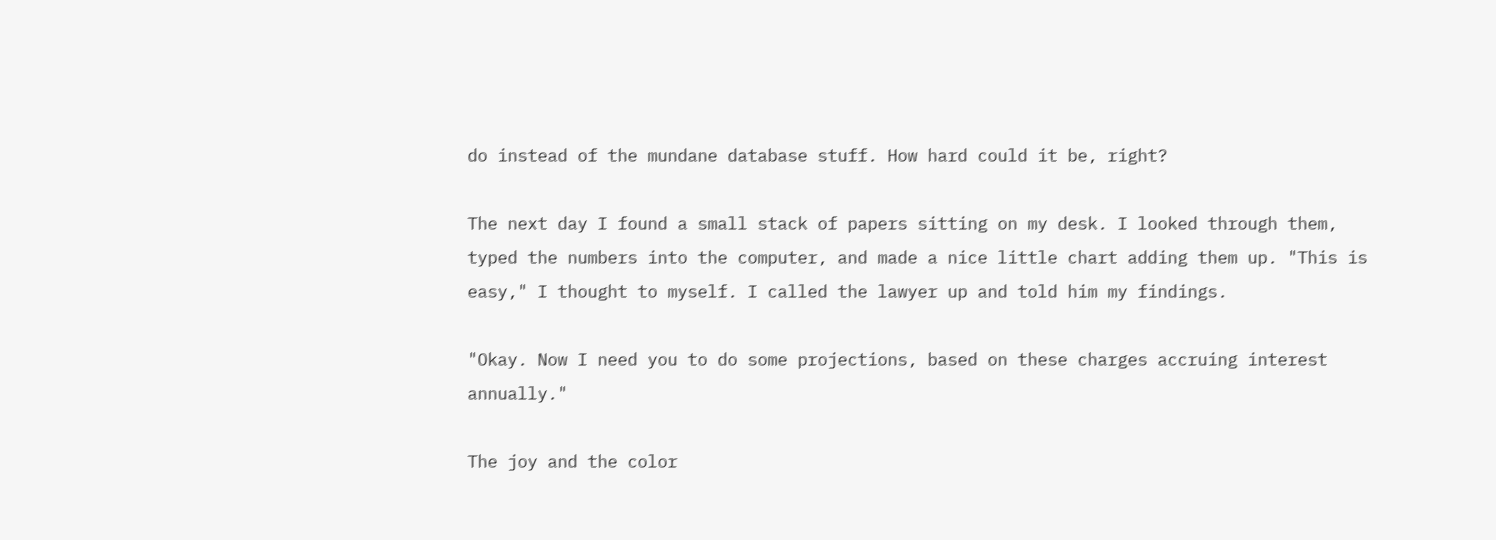do instead of the mundane database stuff. How hard could it be, right?

The next day I found a small stack of papers sitting on my desk. I looked through them, typed the numbers into the computer, and made a nice little chart adding them up. "This is easy," I thought to myself. I called the lawyer up and told him my findings.

"Okay. Now I need you to do some projections, based on these charges accruing interest annually."

The joy and the color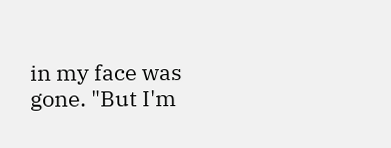in my face was gone. "But I'm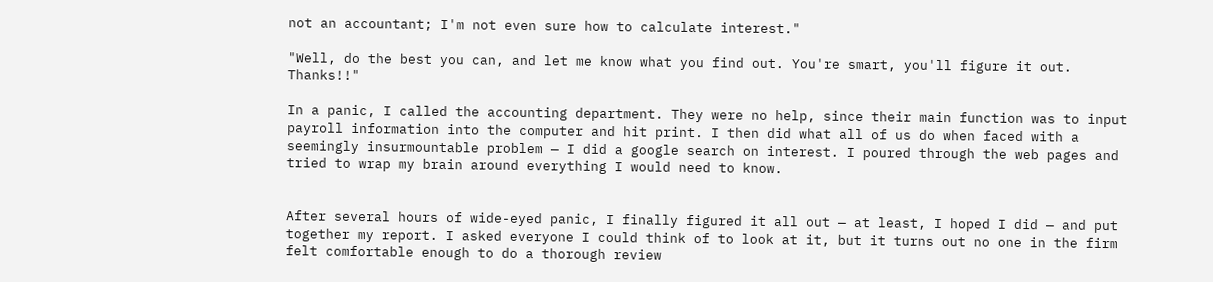not an accountant; I'm not even sure how to calculate interest."

"Well, do the best you can, and let me know what you find out. You're smart, you'll figure it out. Thanks!!"

In a panic, I called the accounting department. They were no help, since their main function was to input payroll information into the computer and hit print. I then did what all of us do when faced with a seemingly insurmountable problem — I did a google search on interest. I poured through the web pages and tried to wrap my brain around everything I would need to know.


After several hours of wide-eyed panic, I finally figured it all out — at least, I hoped I did — and put together my report. I asked everyone I could think of to look at it, but it turns out no one in the firm felt comfortable enough to do a thorough review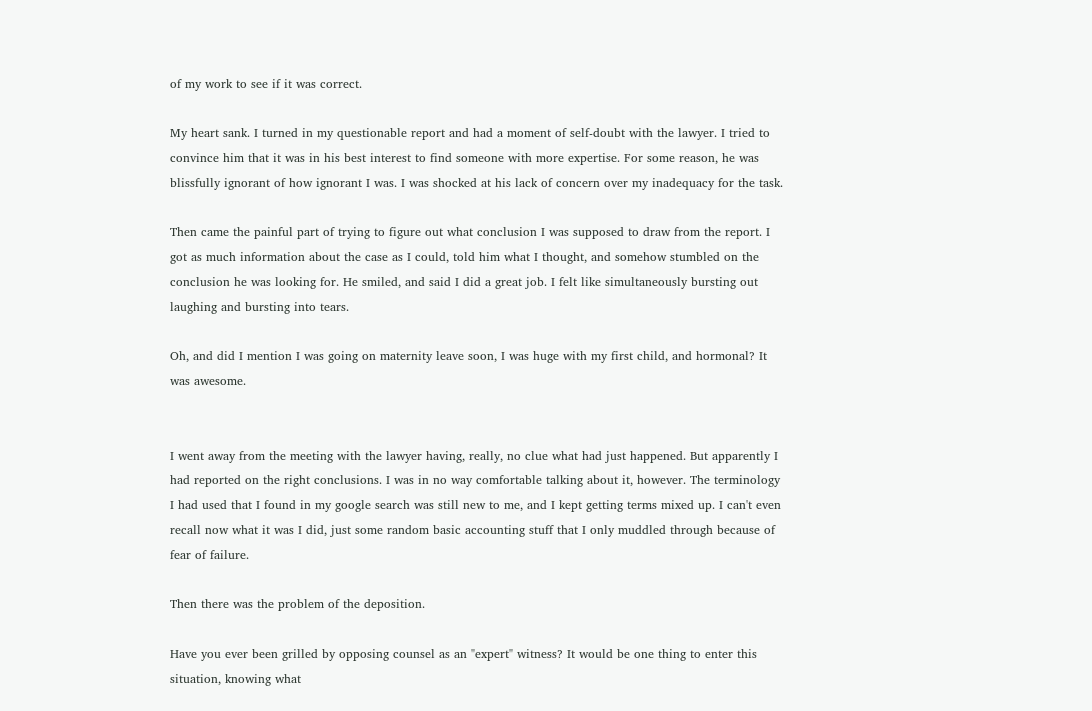of my work to see if it was correct.

My heart sank. I turned in my questionable report and had a moment of self-doubt with the lawyer. I tried to convince him that it was in his best interest to find someone with more expertise. For some reason, he was blissfully ignorant of how ignorant I was. I was shocked at his lack of concern over my inadequacy for the task.

Then came the painful part of trying to figure out what conclusion I was supposed to draw from the report. I got as much information about the case as I could, told him what I thought, and somehow stumbled on the conclusion he was looking for. He smiled, and said I did a great job. I felt like simultaneously bursting out laughing and bursting into tears.

Oh, and did I mention I was going on maternity leave soon, I was huge with my first child, and hormonal? It was awesome.


I went away from the meeting with the lawyer having, really, no clue what had just happened. But apparently I had reported on the right conclusions. I was in no way comfortable talking about it, however. The terminology I had used that I found in my google search was still new to me, and I kept getting terms mixed up. I can't even recall now what it was I did, just some random basic accounting stuff that I only muddled through because of fear of failure.

Then there was the problem of the deposition.

Have you ever been grilled by opposing counsel as an "expert" witness? It would be one thing to enter this situation, knowing what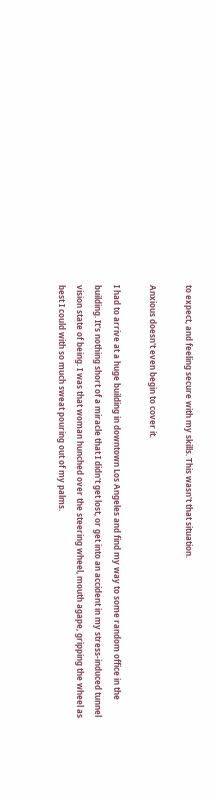to expect, and feeling secure with my skills. This wasn't that situation.

Anxious doesn't even begin to cover it.

I had to arrive at a huge building in downtown Los Angeles and find my way to some random office in the building. It's nothing short of a miracle that I didn't get lost, or get into an accident in my stress-induced tunnel vision state of being. I was that woman hunched over the steering wheel, mouth agape, gripping the wheel as best I could with so much sweat pouring out of my palms.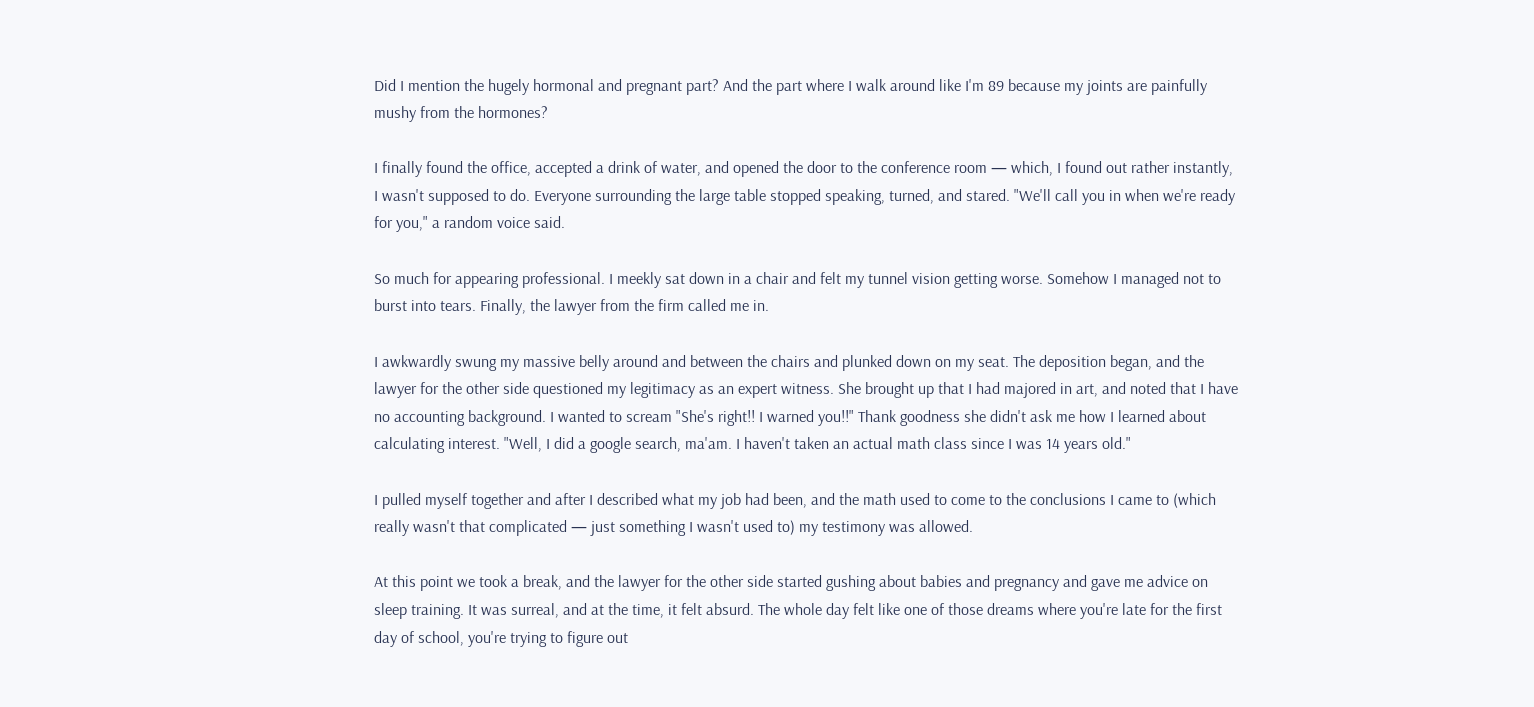Did I mention the hugely hormonal and pregnant part? And the part where I walk around like I'm 89 because my joints are painfully mushy from the hormones?

I finally found the office, accepted a drink of water, and opened the door to the conference room — which, I found out rather instantly, I wasn't supposed to do. Everyone surrounding the large table stopped speaking, turned, and stared. "We'll call you in when we're ready for you," a random voice said.

So much for appearing professional. I meekly sat down in a chair and felt my tunnel vision getting worse. Somehow I managed not to burst into tears. Finally, the lawyer from the firm called me in.

I awkwardly swung my massive belly around and between the chairs and plunked down on my seat. The deposition began, and the lawyer for the other side questioned my legitimacy as an expert witness. She brought up that I had majored in art, and noted that I have no accounting background. I wanted to scream "She's right!! I warned you!!" Thank goodness she didn't ask me how I learned about calculating interest. "Well, I did a google search, ma'am. I haven't taken an actual math class since I was 14 years old."

I pulled myself together and after I described what my job had been, and the math used to come to the conclusions I came to (which really wasn't that complicated — just something I wasn't used to) my testimony was allowed.

At this point we took a break, and the lawyer for the other side started gushing about babies and pregnancy and gave me advice on sleep training. It was surreal, and at the time, it felt absurd. The whole day felt like one of those dreams where you're late for the first day of school, you're trying to figure out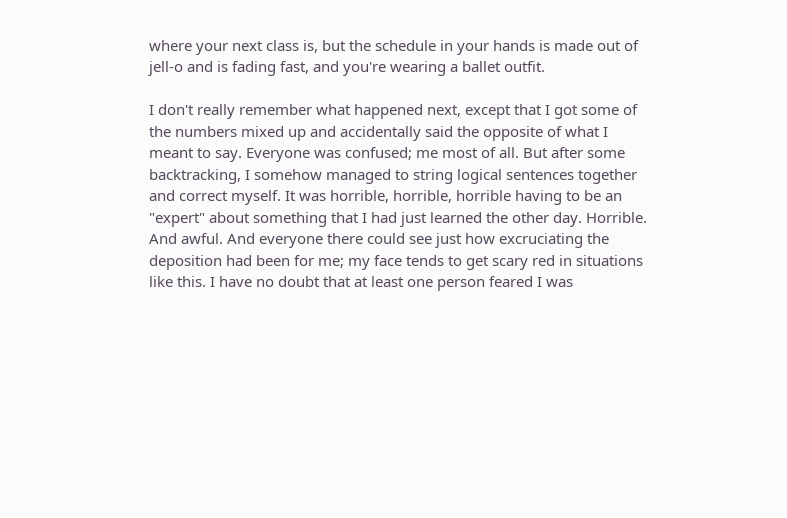where your next class is, but the schedule in your hands is made out of jell-o and is fading fast, and you're wearing a ballet outfit.

I don't really remember what happened next, except that I got some of the numbers mixed up and accidentally said the opposite of what I meant to say. Everyone was confused; me most of all. But after some backtracking, I somehow managed to string logical sentences together and correct myself. It was horrible, horrible, horrible having to be an "expert" about something that I had just learned the other day. Horrible. And awful. And everyone there could see just how excruciating the deposition had been for me; my face tends to get scary red in situations like this. I have no doubt that at least one person feared I was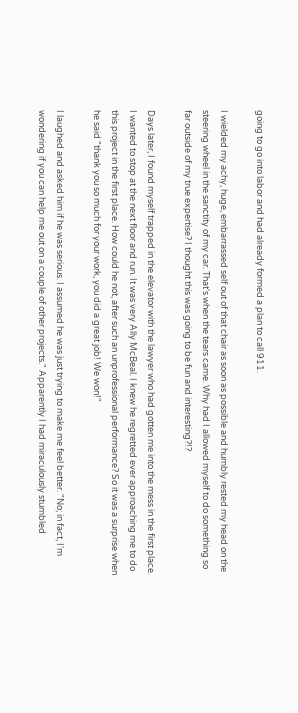going to go into labor and had already formed a plan to call 911.

I wielded my achy, huge, embarrassed self out of that chair as soon as possible and humbly rested my head on the steering wheel in the sanctity of my car. That's when the tears came. Why had I allowed myself to do something so far outside of my true expertise? I thought this was going to be fun and interesting?!?

Days later, I found myself trapped in the elevator with the lawyer who had gotten me into the mess in the first place. I wanted to stop at the next floor and run. It was very Ally McBeal. I knew he regretted ever approaching me to do this project in the first place. How could he not, after such an unprofessional performance? So it was a surprise when he said "thank you so much for your work, you did a great job! We won!"

I laughed and asked him if he was serious. I assumed he was just trying to make me feel better. "No; in fact, I'm wondering if you can help me out on a couple of other projects." Apparently I had miraculously stumbled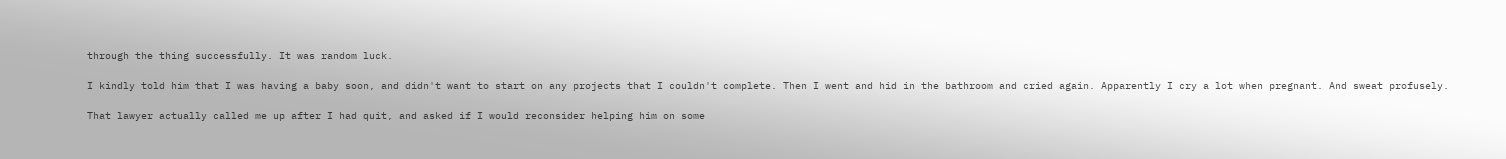through the thing successfully. It was random luck.

I kindly told him that I was having a baby soon, and didn't want to start on any projects that I couldn't complete. Then I went and hid in the bathroom and cried again. Apparently I cry a lot when pregnant. And sweat profusely.

That lawyer actually called me up after I had quit, and asked if I would reconsider helping him on some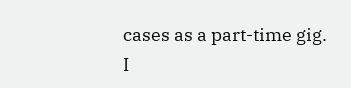cases as a part-time gig. I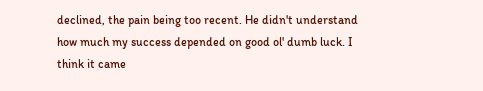declined, the pain being too recent. He didn't understand how much my success depended on good ol' dumb luck. I think it came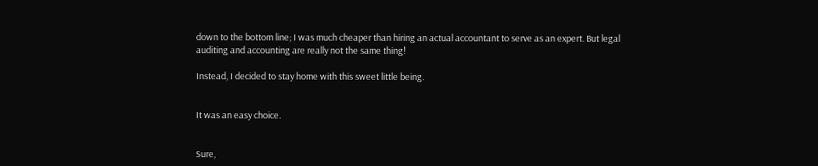down to the bottom line; I was much cheaper than hiring an actual accountant to serve as an expert. But legal auditing and accounting are really not the same thing!

Instead, I decided to stay home with this sweet little being.


It was an easy choice.


Sure,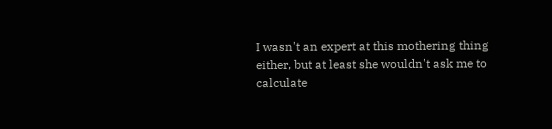I wasn't an expert at this mothering thing either, but at least she wouldn't ask me to calculate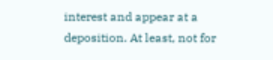interest and appear at a deposition. At least, not for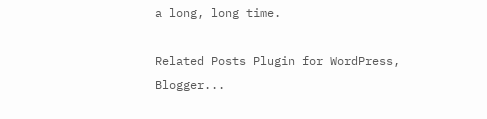a long, long time.

Related Posts Plugin for WordPress, Blogger...